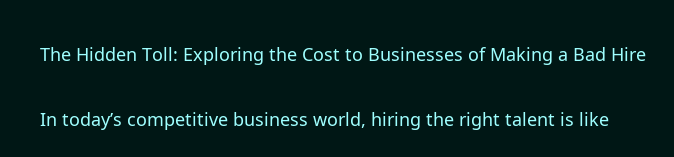The Hidden Toll: Exploring the Cost to Businesses of Making a Bad Hire

In today’s competitive business world, hiring the right talent is like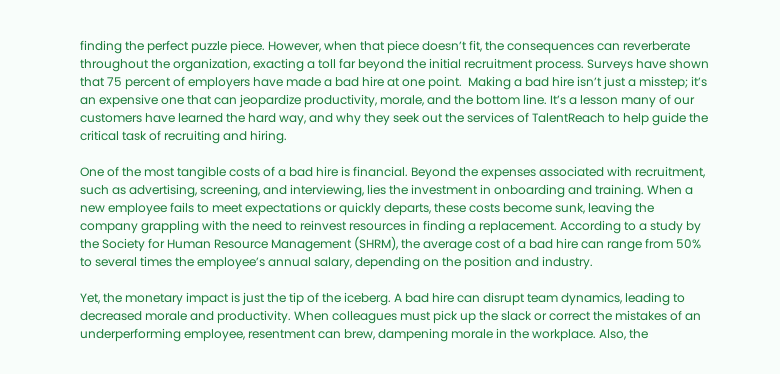finding the perfect puzzle piece. However, when that piece doesn’t fit, the consequences can reverberate throughout the organization, exacting a toll far beyond the initial recruitment process. Surveys have shown that 75 percent of employers have made a bad hire at one point.  Making a bad hire isn’t just a misstep; it’s an expensive one that can jeopardize productivity, morale, and the bottom line. It’s a lesson many of our customers have learned the hard way, and why they seek out the services of TalentReach to help guide the critical task of recruiting and hiring.

One of the most tangible costs of a bad hire is financial. Beyond the expenses associated with recruitment, such as advertising, screening, and interviewing, lies the investment in onboarding and training. When a new employee fails to meet expectations or quickly departs, these costs become sunk, leaving the company grappling with the need to reinvest resources in finding a replacement. According to a study by the Society for Human Resource Management (SHRM), the average cost of a bad hire can range from 50% to several times the employee’s annual salary, depending on the position and industry.

Yet, the monetary impact is just the tip of the iceberg. A bad hire can disrupt team dynamics, leading to decreased morale and productivity. When colleagues must pick up the slack or correct the mistakes of an underperforming employee, resentment can brew, dampening morale in the workplace. Also, the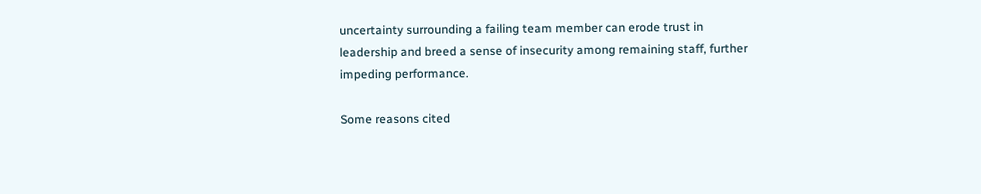uncertainty surrounding a failing team member can erode trust in leadership and breed a sense of insecurity among remaining staff, further impeding performance.

Some reasons cited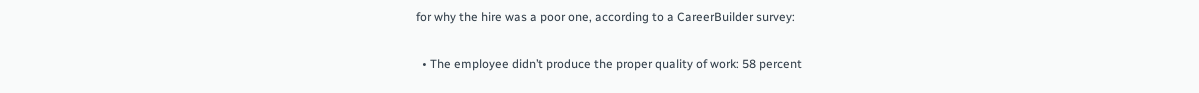for why the hire was a poor one, according to a CareerBuilder survey:

  • The employee didn’t produce the proper quality of work: 58 percent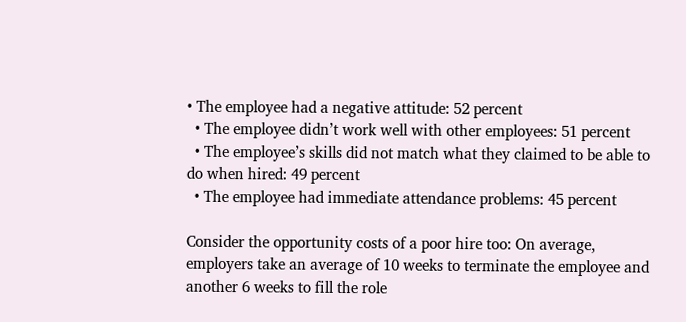• The employee had a negative attitude: 52 percent
  • The employee didn’t work well with other employees: 51 percent
  • The employee’s skills did not match what they claimed to be able to do when hired: 49 percent
  • The employee had immediate attendance problems: 45 percent

Consider the opportunity costs of a poor hire too: On average, employers take an average of 10 weeks to terminate the employee and another 6 weeks to fill the role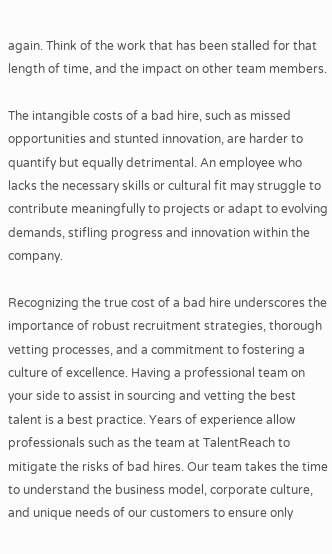again. Think of the work that has been stalled for that length of time, and the impact on other team members.

The intangible costs of a bad hire, such as missed opportunities and stunted innovation, are harder to quantify but equally detrimental. An employee who lacks the necessary skills or cultural fit may struggle to contribute meaningfully to projects or adapt to evolving demands, stifling progress and innovation within the company.

Recognizing the true cost of a bad hire underscores the importance of robust recruitment strategies, thorough vetting processes, and a commitment to fostering a culture of excellence. Having a professional team on your side to assist in sourcing and vetting the best talent is a best practice. Years of experience allow professionals such as the team at TalentReach to mitigate the risks of bad hires. Our team takes the time to understand the business model, corporate culture, and unique needs of our customers to ensure only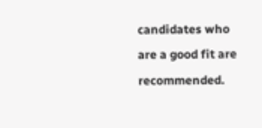candidates who are a good fit are recommended.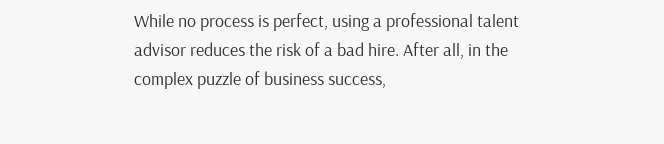While no process is perfect, using a professional talent advisor reduces the risk of a bad hire. After all, in the complex puzzle of business success,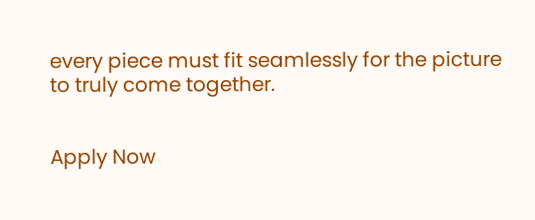every piece must fit seamlessly for the picture to truly come together.


Apply Now